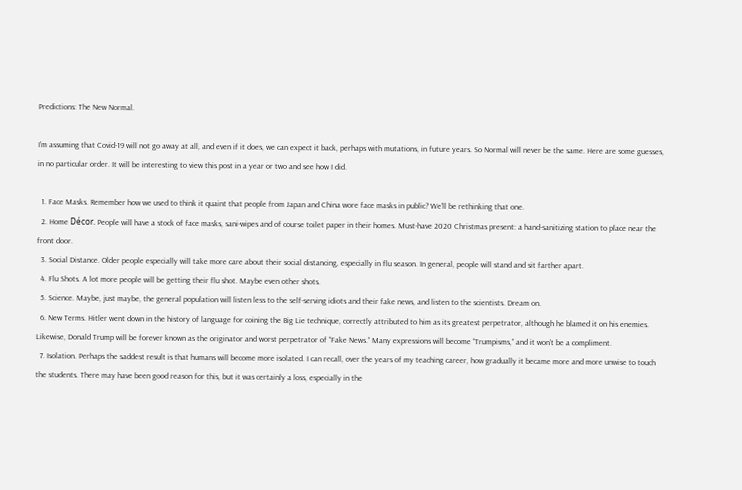Predictions: The New Normal.

I’m assuming that Covid-19 will not go away at all, and even if it does, we can expect it back, perhaps with mutations, in future years. So Normal will never be the same. Here are some guesses, in no particular order. It will be interesting to view this post in a year or two and see how I did.

  1. Face Masks. Remember how we used to think it quaint that people from Japan and China wore face masks in public? We’ll be rethinking that one.
  2. Home Décor. People will have a stock of face masks, sani-wipes and of course toilet paper in their homes. Must-have 2020 Christmas present: a hand-sanitizing station to place near the front door.
  3. Social Distance. Older people especially will take more care about their social distancing, especially in flu season. In general, people will stand and sit farther apart.
  4. Flu Shots. A lot more people will be getting their flu shot. Maybe even other shots.
  5. Science. Maybe, just maybe, the general population will listen less to the self-serving idiots and their fake news, and listen to the scientists. Dream on.
  6. New Terms. Hitler went down in the history of language for coining the Big Lie technique, correctly attributed to him as its greatest perpetrator, although he blamed it on his enemies. Likewise, Donald Trump will be forever known as the originator and worst perpetrator of “Fake News.” Many expressions will become “Trumpisms,” and it won’t be a compliment.
  7. Isolation. Perhaps the saddest result is that humans will become more isolated. I can recall, over the years of my teaching career, how gradually it became more and more unwise to touch the students. There may have been good reason for this, but it was certainly a loss, especially in the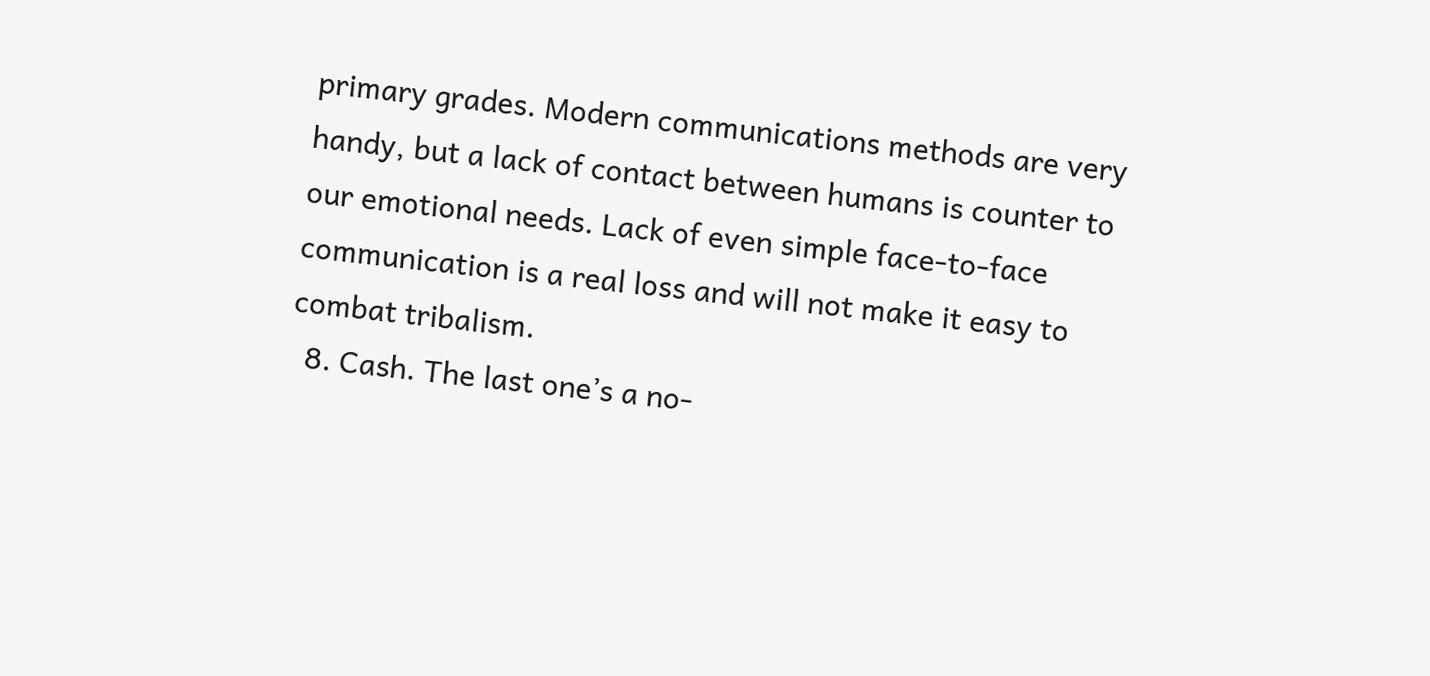primary grades. Modern communications methods are very handy, but a lack of contact between humans is counter to our emotional needs. Lack of even simple face-to-face communication is a real loss and will not make it easy to combat tribalism.
  8. Cash. The last one’s a no-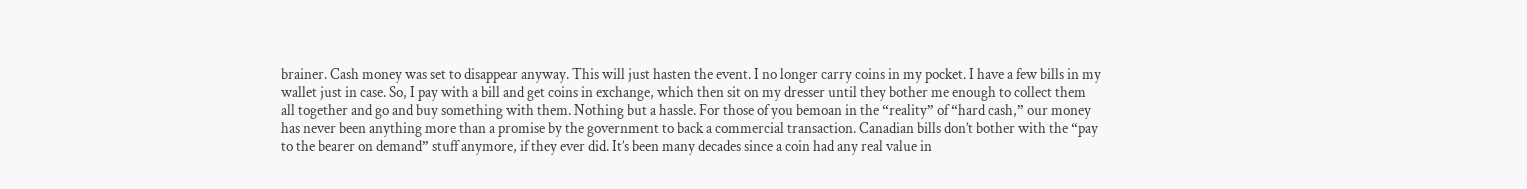brainer. Cash money was set to disappear anyway. This will just hasten the event. I no longer carry coins in my pocket. I have a few bills in my wallet just in case. So, I pay with a bill and get coins in exchange, which then sit on my dresser until they bother me enough to collect them all together and go and buy something with them. Nothing but a hassle. For those of you bemoan in the “reality” of “hard cash,” our money has never been anything more than a promise by the government to back a commercial transaction. Canadian bills don’t bother with the “pay to the bearer on demand” stuff anymore, if they ever did. It’s been many decades since a coin had any real value in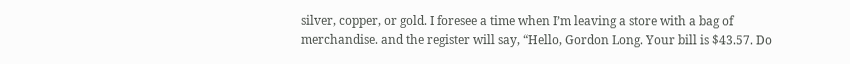silver, copper, or gold. I foresee a time when I’m leaving a store with a bag of merchandise. and the register will say, “Hello, Gordon Long. Your bill is $43.57. Do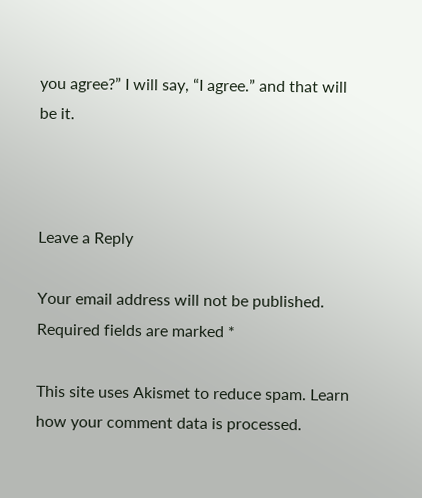you agree?” I will say, “I agree.” and that will be it.



Leave a Reply

Your email address will not be published. Required fields are marked *

This site uses Akismet to reduce spam. Learn how your comment data is processed.